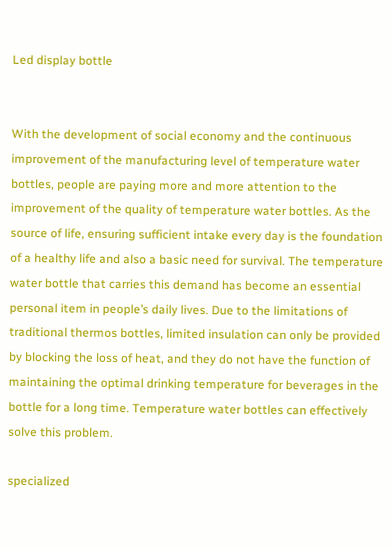Led display bottle


With the development of social economy and the continuous improvement of the manufacturing level of temperature water bottles, people are paying more and more attention to the improvement of the quality of temperature water bottles. As the source of life, ensuring sufficient intake every day is the foundation of a healthy life and also a basic need for survival. The temperature water bottle that carries this demand has become an essential personal item in people’s daily lives. Due to the limitations of traditional thermos bottles, limited insulation can only be provided by blocking the loss of heat, and they do not have the function of maintaining the optimal drinking temperature for beverages in the bottle for a long time. Temperature water bottles can effectively solve this problem.

specialized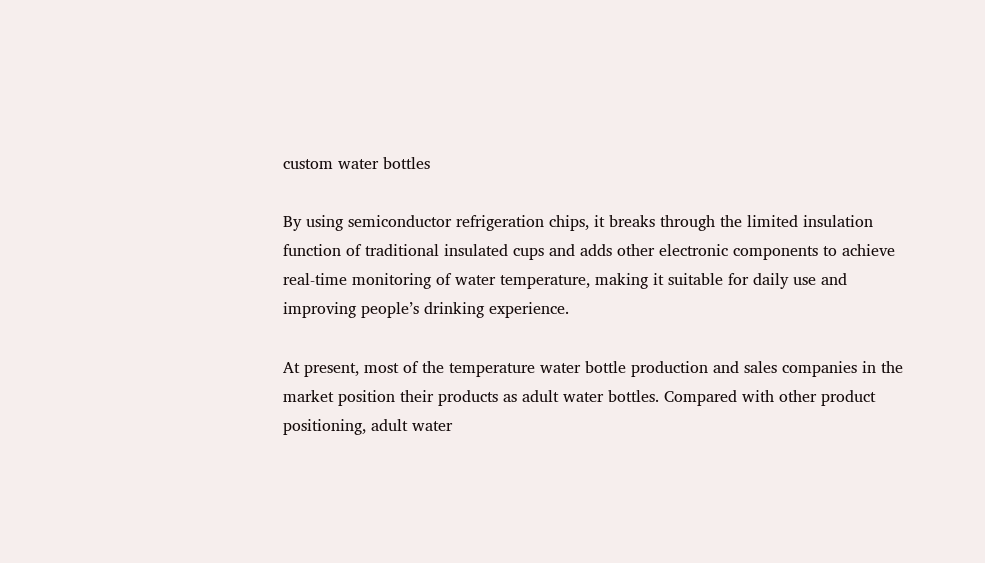custom water bottles

By using semiconductor refrigeration chips, it breaks through the limited insulation function of traditional insulated cups and adds other electronic components to achieve real-time monitoring of water temperature, making it suitable for daily use and improving people’s drinking experience.

At present, most of the temperature water bottle production and sales companies in the market position their products as adult water bottles. Compared with other product positioning, adult water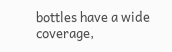bottles have a wide coverage,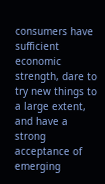consumers have sufficient economic strength, dare to try new things to a large extent, and have a strong acceptance of emerging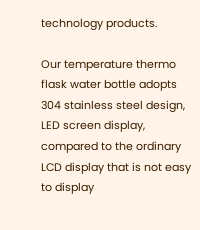technology products.

Our temperature thermo flask water bottle adopts 304 stainless steel design, LED screen display, compared to the ordinary LCD display that is not easy to display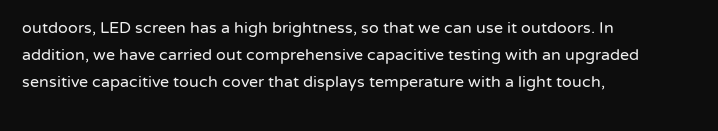outdoors, LED screen has a high brightness, so that we can use it outdoors. In addition, we have carried out comprehensive capacitive testing with an upgraded sensitive capacitive touch cover that displays temperature with a light touch,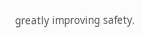greatly improving safety.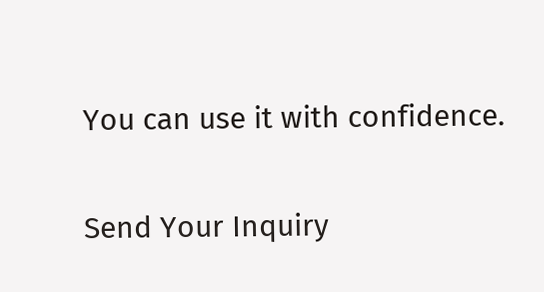You can use it with confidence.

Send Your Inquiry